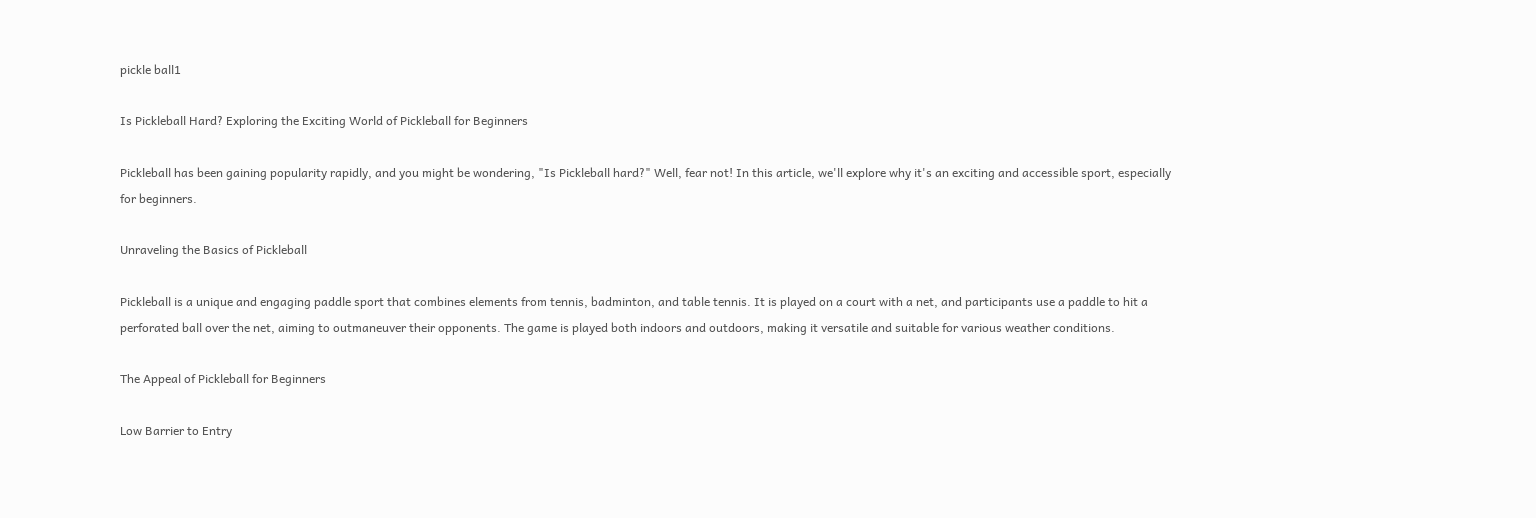pickle ball1

Is Pickleball Hard? Exploring the Exciting World of Pickleball for Beginners

Pickleball has been gaining popularity rapidly, and you might be wondering, "Is Pickleball hard?" Well, fear not! In this article, we'll explore why it's an exciting and accessible sport, especially for beginners.

Unraveling the Basics of Pickleball

Pickleball is a unique and engaging paddle sport that combines elements from tennis, badminton, and table tennis. It is played on a court with a net, and participants use a paddle to hit a perforated ball over the net, aiming to outmaneuver their opponents. The game is played both indoors and outdoors, making it versatile and suitable for various weather conditions.

The Appeal of Pickleball for Beginners

Low Barrier to Entry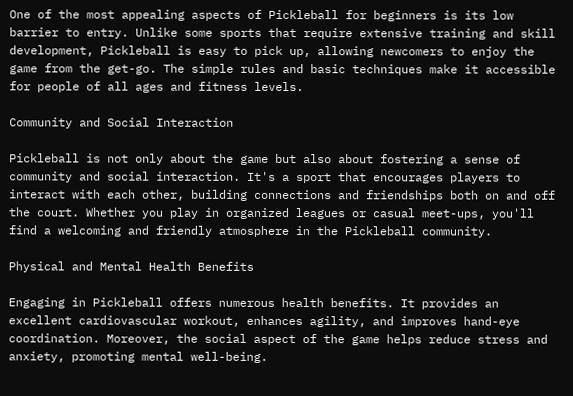One of the most appealing aspects of Pickleball for beginners is its low barrier to entry. Unlike some sports that require extensive training and skill development, Pickleball is easy to pick up, allowing newcomers to enjoy the game from the get-go. The simple rules and basic techniques make it accessible for people of all ages and fitness levels.

Community and Social Interaction

Pickleball is not only about the game but also about fostering a sense of community and social interaction. It's a sport that encourages players to interact with each other, building connections and friendships both on and off the court. Whether you play in organized leagues or casual meet-ups, you'll find a welcoming and friendly atmosphere in the Pickleball community.

Physical and Mental Health Benefits

Engaging in Pickleball offers numerous health benefits. It provides an excellent cardiovascular workout, enhances agility, and improves hand-eye coordination. Moreover, the social aspect of the game helps reduce stress and anxiety, promoting mental well-being.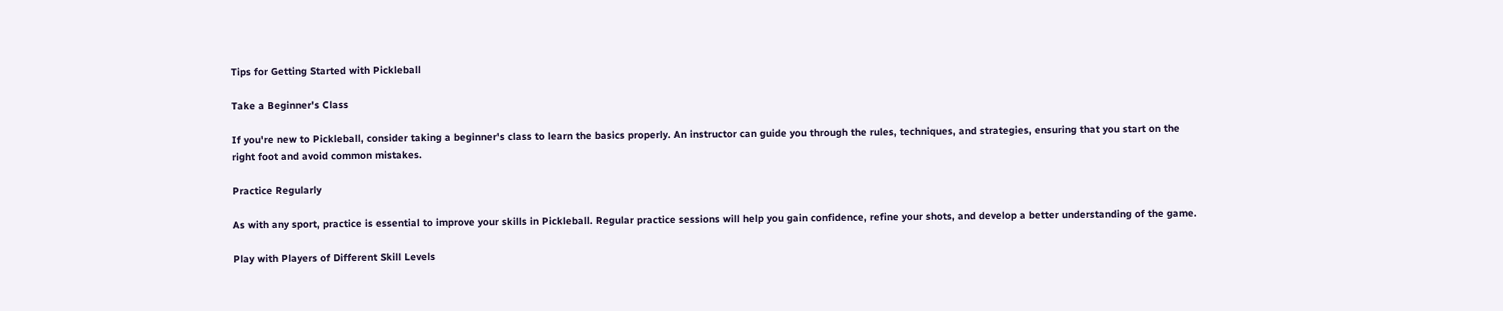Tips for Getting Started with Pickleball

Take a Beginner's Class

If you're new to Pickleball, consider taking a beginner's class to learn the basics properly. An instructor can guide you through the rules, techniques, and strategies, ensuring that you start on the right foot and avoid common mistakes.

Practice Regularly

As with any sport, practice is essential to improve your skills in Pickleball. Regular practice sessions will help you gain confidence, refine your shots, and develop a better understanding of the game.

Play with Players of Different Skill Levels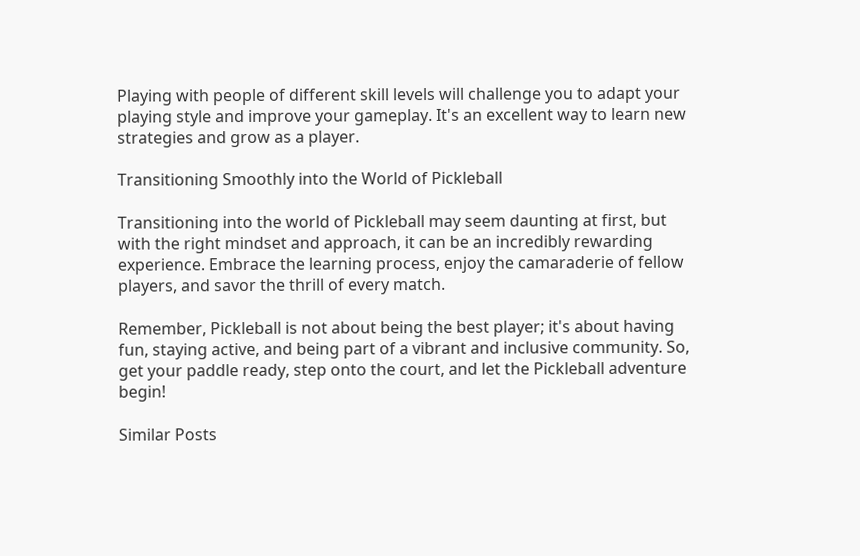Playing with people of different skill levels will challenge you to adapt your playing style and improve your gameplay. It's an excellent way to learn new strategies and grow as a player.

Transitioning Smoothly into the World of Pickleball

Transitioning into the world of Pickleball may seem daunting at first, but with the right mindset and approach, it can be an incredibly rewarding experience. Embrace the learning process, enjoy the camaraderie of fellow players, and savor the thrill of every match.

Remember, Pickleball is not about being the best player; it's about having fun, staying active, and being part of a vibrant and inclusive community. So, get your paddle ready, step onto the court, and let the Pickleball adventure begin!

Similar Posts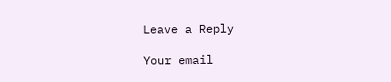Leave a Reply

Your email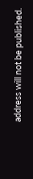address will not be published.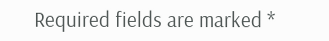Required fields are marked *